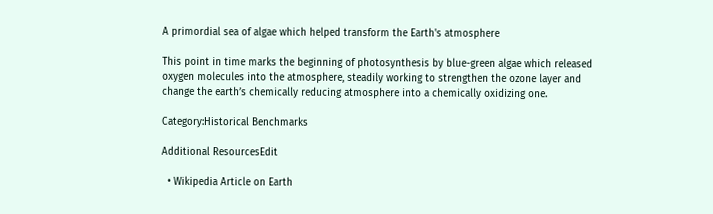A primordial sea of algae which helped transform the Earth's atmosphere

This point in time marks the beginning of photosynthesis by blue-green algae which released oxygen molecules into the atmosphere, steadily working to strengthen the ozone layer and change the earth’s chemically reducing atmosphere into a chemically oxidizing one.

Category:Historical Benchmarks

Additional ResourcesEdit

  • Wikipedia Article on Earth